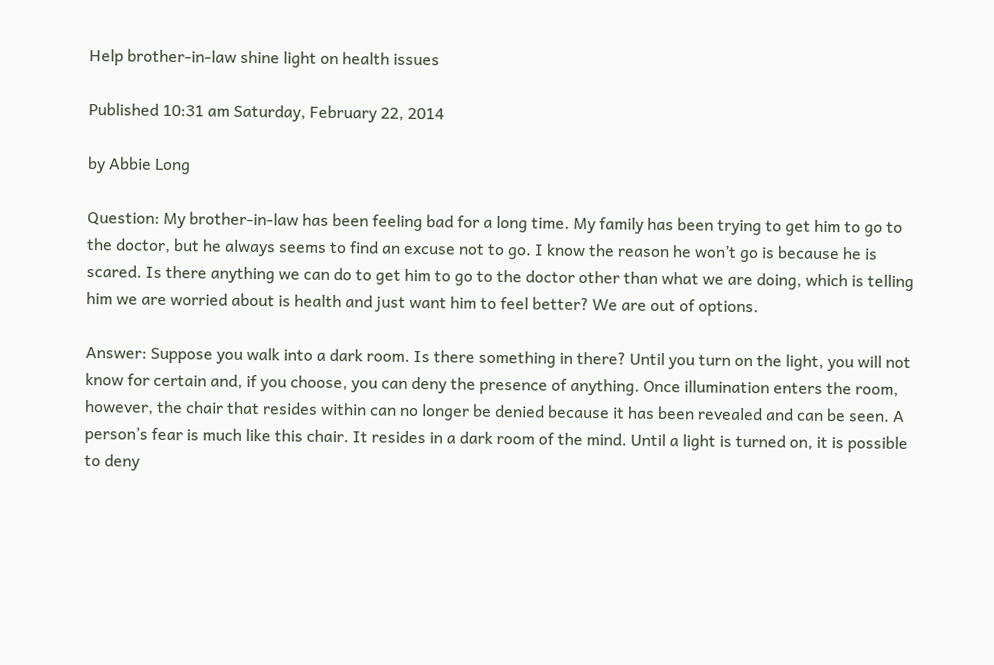Help brother-in-law shine light on health issues

Published 10:31 am Saturday, February 22, 2014

by Abbie Long

Question: My brother-in-law has been feeling bad for a long time. My family has been trying to get him to go to the doctor, but he always seems to find an excuse not to go. I know the reason he won’t go is because he is scared. Is there anything we can do to get him to go to the doctor other than what we are doing, which is telling him we are worried about is health and just want him to feel better? We are out of options.

Answer: Suppose you walk into a dark room. Is there something in there? Until you turn on the light, you will not know for certain and, if you choose, you can deny the presence of anything. Once illumination enters the room, however, the chair that resides within can no longer be denied because it has been revealed and can be seen. A person’s fear is much like this chair. It resides in a dark room of the mind. Until a light is turned on, it is possible to deny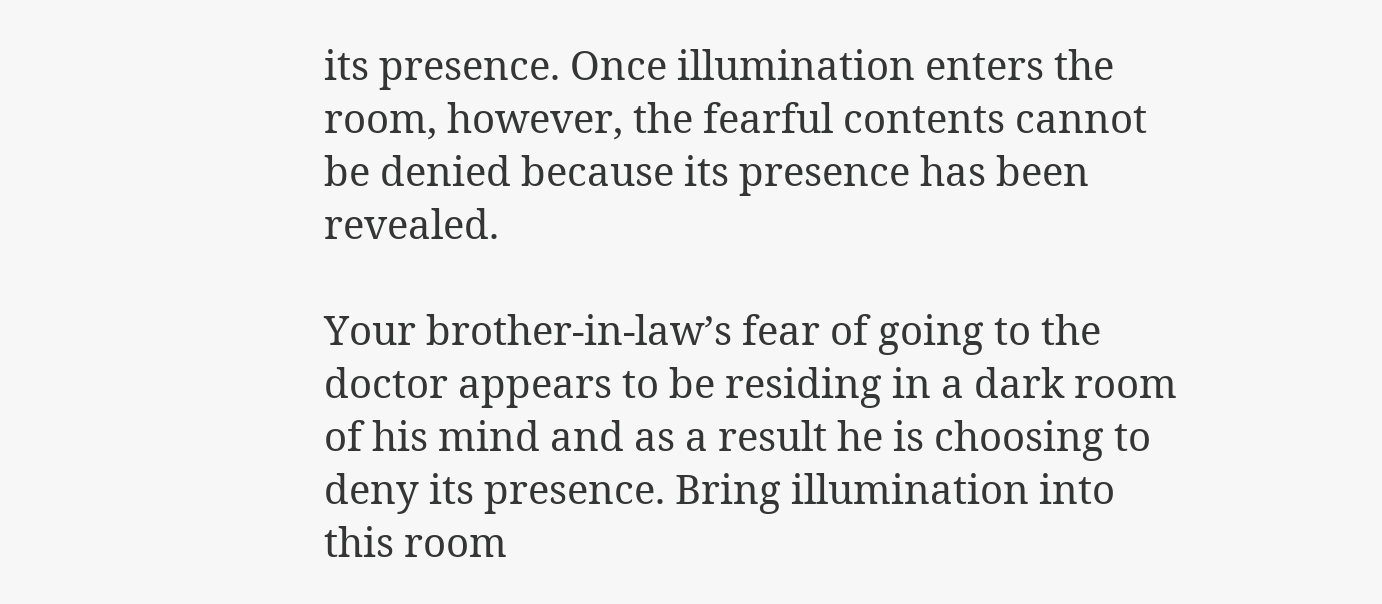its presence. Once illumination enters the room, however, the fearful contents cannot be denied because its presence has been revealed.

Your brother-in-law’s fear of going to the doctor appears to be residing in a dark room of his mind and as a result he is choosing to deny its presence. Bring illumination into this room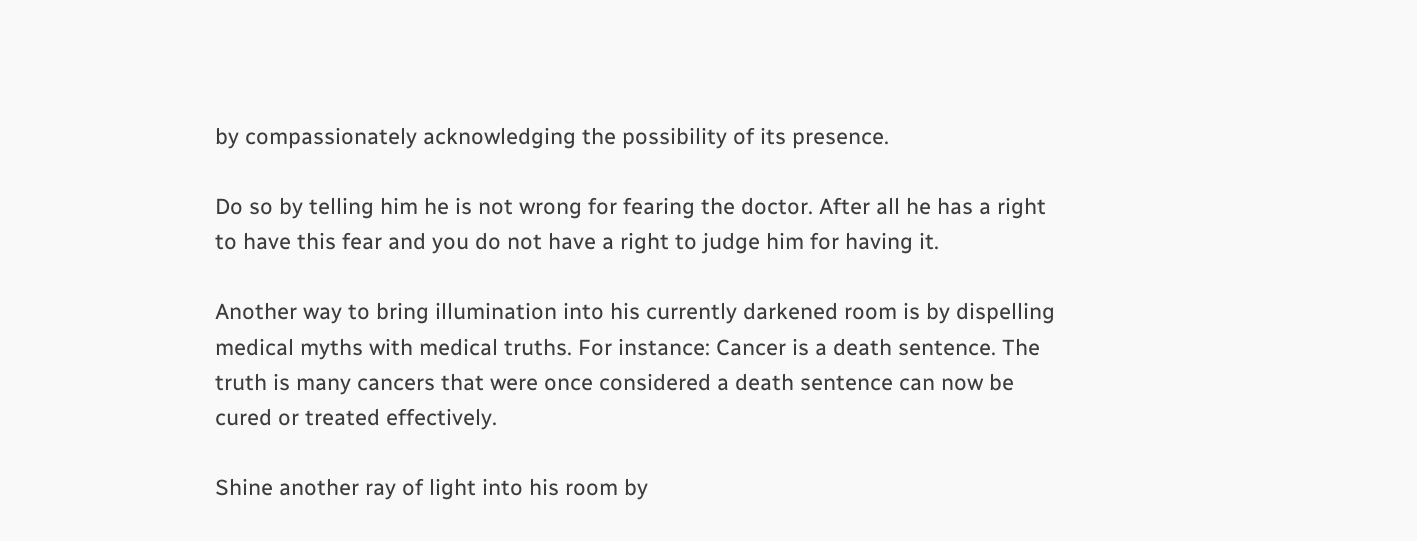by compassionately acknowledging the possibility of its presence.

Do so by telling him he is not wrong for fearing the doctor. After all he has a right to have this fear and you do not have a right to judge him for having it.

Another way to bring illumination into his currently darkened room is by dispelling medical myths with medical truths. For instance: Cancer is a death sentence. The truth is many cancers that were once considered a death sentence can now be cured or treated effectively.

Shine another ray of light into his room by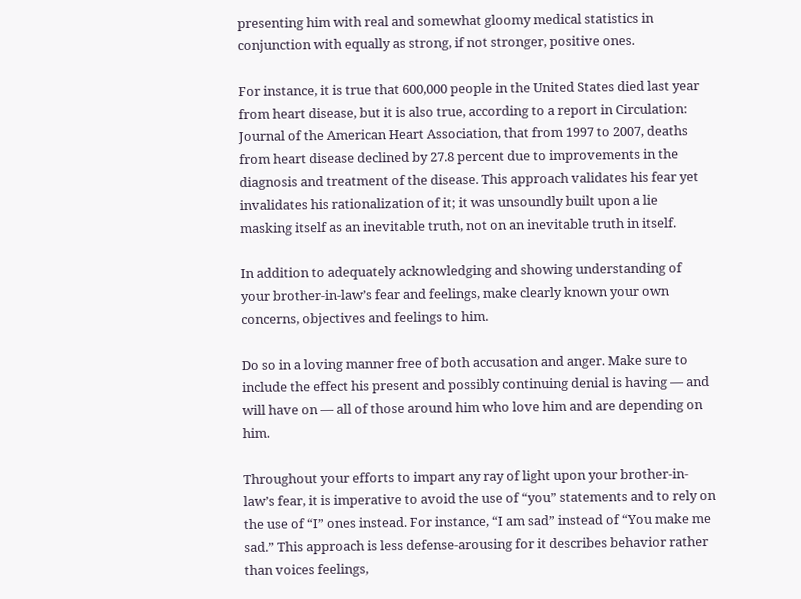presenting him with real and somewhat gloomy medical statistics in conjunction with equally as strong, if not stronger, positive ones.

For instance, it is true that 600,000 people in the United States died last year from heart disease, but it is also true, according to a report in Circulation: Journal of the American Heart Association, that from 1997 to 2007, deaths from heart disease declined by 27.8 percent due to improvements in the diagnosis and treatment of the disease. This approach validates his fear yet invalidates his rationalization of it; it was unsoundly built upon a lie masking itself as an inevitable truth, not on an inevitable truth in itself.

In addition to adequately acknowledging and showing understanding of your brother-in-law’s fear and feelings, make clearly known your own concerns, objectives and feelings to him.

Do so in a loving manner free of both accusation and anger. Make sure to include the effect his present and possibly continuing denial is having — and will have on — all of those around him who love him and are depending on him.

Throughout your efforts to impart any ray of light upon your brother-in-law’s fear, it is imperative to avoid the use of “you” statements and to rely on the use of “I” ones instead. For instance, “I am sad” instead of “You make me sad.” This approach is less defense-arousing for it describes behavior rather than voices feelings,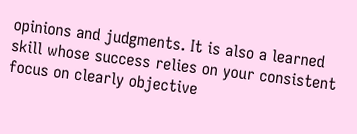opinions and judgments. It is also a learned skill whose success relies on your consistent focus on clearly objective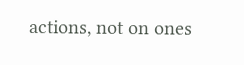actions, not on ones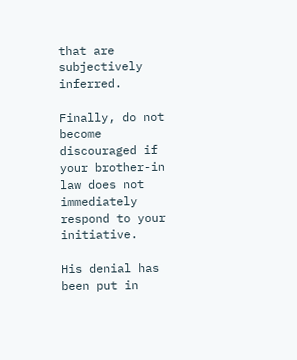that are subjectively inferred.

Finally, do not become discouraged if your brother-in law does not immediately respond to your initiative.

His denial has been put in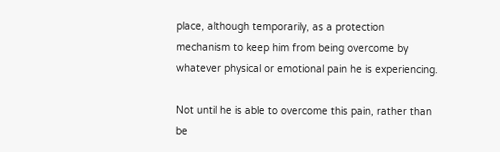place, although temporarily, as a protection mechanism to keep him from being overcome by whatever physical or emotional pain he is experiencing.

Not until he is able to overcome this pain, rather than be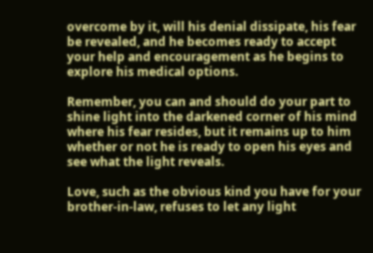overcome by it, will his denial dissipate, his fear be revealed, and he becomes ready to accept your help and encouragement as he begins to explore his medical options.

Remember, you can and should do your part to shine light into the darkened corner of his mind where his fear resides, but it remains up to him whether or not he is ready to open his eyes and see what the light reveals.

Love, such as the obvious kind you have for your brother-in-law, refuses to let any light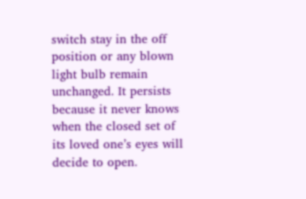switch stay in the off position or any blown light bulb remain unchanged. It persists because it never knows when the closed set of its loved one’s eyes will decide to open.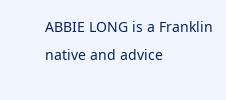ABBIE LONG is a Franklin native and advice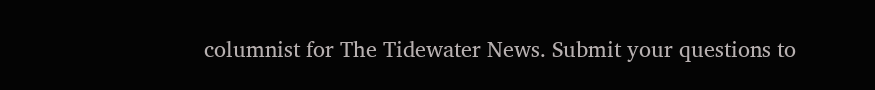columnist for The Tidewater News. Submit your questions to